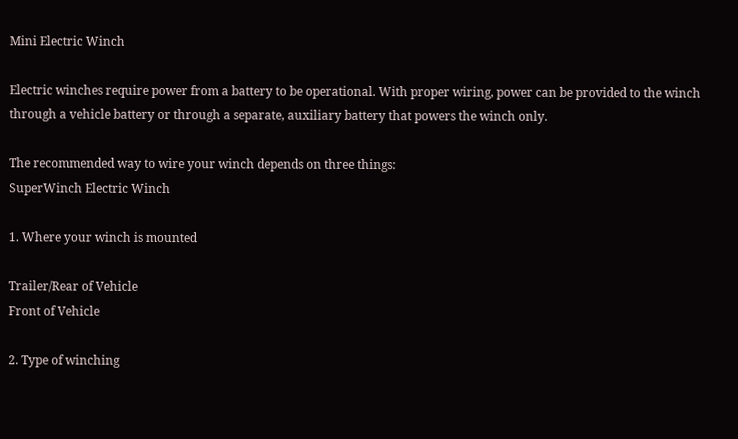Mini Electric Winch

Electric winches require power from a battery to be operational. With proper wiring, power can be provided to the winch through a vehicle battery or through a separate, auxiliary battery that powers the winch only.

The recommended way to wire your winch depends on three things:
SuperWinch Electric Winch

1. Where your winch is mounted

Trailer/Rear of Vehicle
Front of Vehicle

2. Type of winching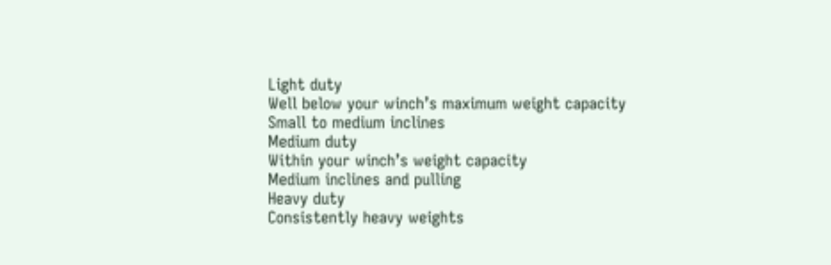Light duty
Well below your winch’s maximum weight capacity
Small to medium inclines
Medium duty
Within your winch’s weight capacity
Medium inclines and pulling
Heavy duty
Consistently heavy weights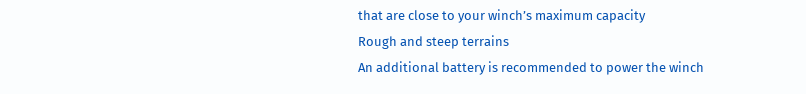that are close to your winch’s maximum capacity
Rough and steep terrains
An additional battery is recommended to power the winch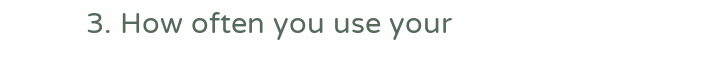3. How often you use your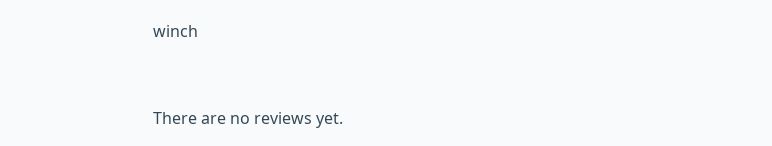winch


There are no reviews yet.